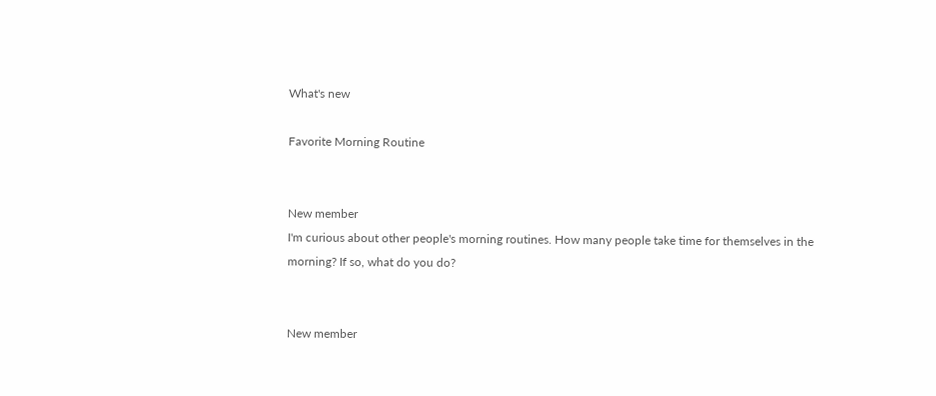What's new

Favorite Morning Routine


New member
I'm curious about other people's morning routines. How many people take time for themselves in the morning? If so, what do you do?


New member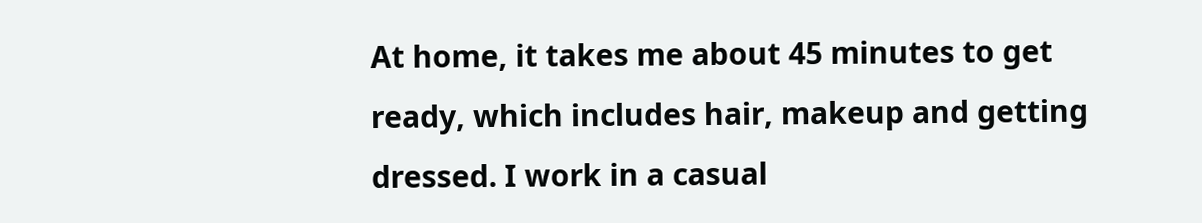At home, it takes me about 45 minutes to get ready, which includes hair, makeup and getting dressed. I work in a casual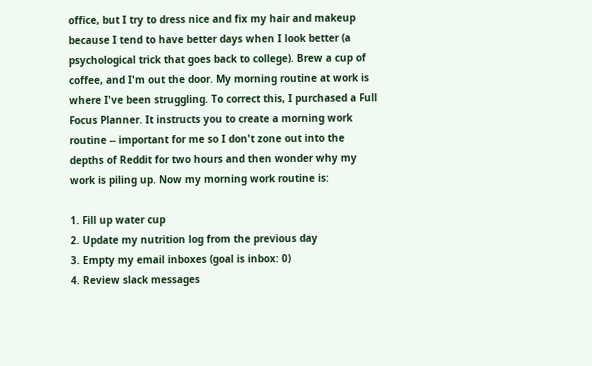office, but I try to dress nice and fix my hair and makeup because I tend to have better days when I look better (a psychological trick that goes back to college). Brew a cup of coffee, and I'm out the door. My morning routine at work is where I've been struggling. To correct this, I purchased a Full Focus Planner. It instructs you to create a morning work routine -- important for me so I don't zone out into the depths of Reddit for two hours and then wonder why my work is piling up. Now my morning work routine is:

1. Fill up water cup
2. Update my nutrition log from the previous day
3. Empty my email inboxes (goal is inbox: 0)
4. Review slack messages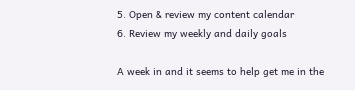5. Open & review my content calendar
6. Review my weekly and daily goals

A week in and it seems to help get me in the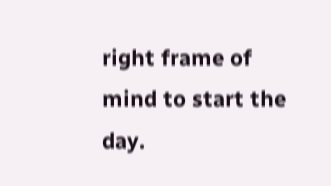right frame of mind to start the day.